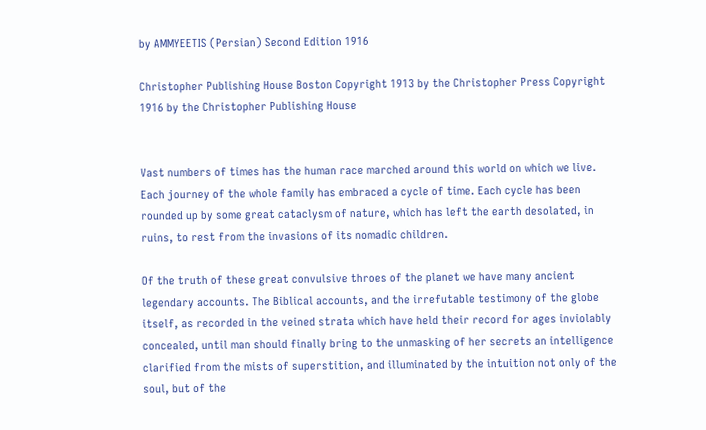by AMMYEETIS (Persian) Second Edition 1916

Christopher Publishing House Boston Copyright 1913 by the Christopher Press Copyright 1916 by the Christopher Publishing House


Vast numbers of times has the human race marched around this world on which we live. Each journey of the whole family has embraced a cycle of time. Each cycle has been rounded up by some great cataclysm of nature, which has left the earth desolated, in ruins, to rest from the invasions of its nomadic children.

Of the truth of these great convulsive throes of the planet we have many ancient legendary accounts. The Biblical accounts, and the irrefutable testimony of the globe itself, as recorded in the veined strata which have held their record for ages inviolably concealed, until man should finally bring to the unmasking of her secrets an intelligence clarified from the mists of superstition, and illuminated by the intuition not only of the soul, but of the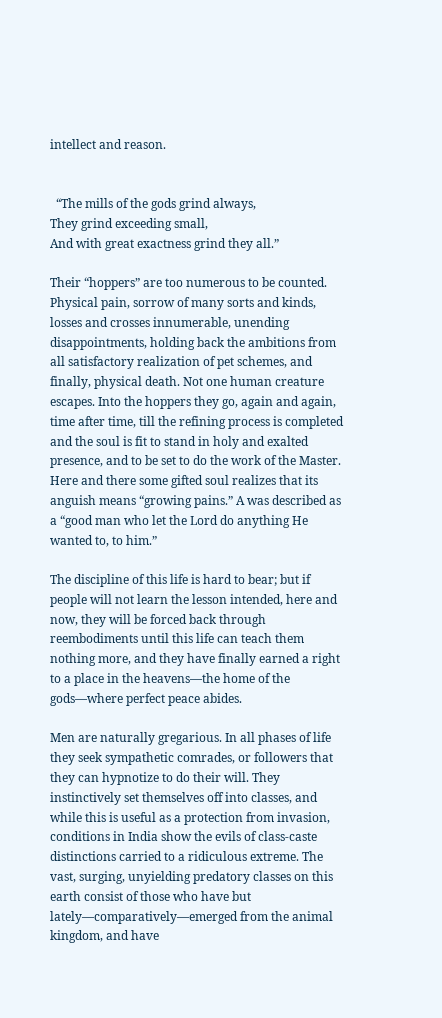intellect and reason.


  “The mills of the gods grind always,
They grind exceeding small,
And with great exactness grind they all.”

Their “hoppers” are too numerous to be counted. Physical pain, sorrow of many sorts and kinds, losses and crosses innumerable, unending disappointments, holding back the ambitions from all satisfactory realization of pet schemes, and finally, physical death. Not one human creature escapes. Into the hoppers they go, again and again, time after time, till the refining process is completed and the soul is fit to stand in holy and exalted presence, and to be set to do the work of the Master. Here and there some gifted soul realizes that its anguish means “growing pains.” A was described as a “good man who let the Lord do anything He wanted to, to him.”

The discipline of this life is hard to bear; but if people will not learn the lesson intended, here and now, they will be forced back through reembodiments until this life can teach them nothing more, and they have finally earned a right to a place in the heavens—the home of the gods—where perfect peace abides.

Men are naturally gregarious. In all phases of life they seek sympathetic comrades, or followers that they can hypnotize to do their will. They instinctively set themselves off into classes, and while this is useful as a protection from invasion, conditions in India show the evils of class-caste distinctions carried to a ridiculous extreme. The vast, surging, unyielding predatory classes on this earth consist of those who have but lately—comparatively—emerged from the animal kingdom, and have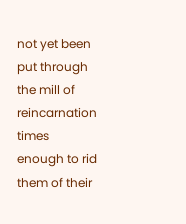not yet been put through the mill of reincarnation times enough to rid them of their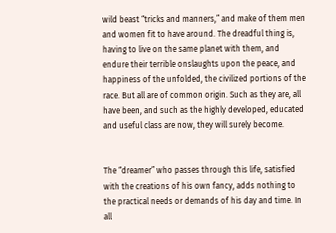wild beast “tricks and manners,” and make of them men and women fit to have around. The dreadful thing is, having to live on the same planet with them, and endure their terrible onslaughts upon the peace, and happiness of the unfolded, the civilized portions of the race. But all are of common origin. Such as they are, all have been, and such as the highly developed, educated and useful class are now, they will surely become.


The “dreamer” who passes through this life, satisfied with the creations of his own fancy, adds nothing to the practical needs or demands of his day and time. In all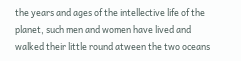the years and ages of the intellective life of the planet, such men and women have lived and walked their little round atween the two oceans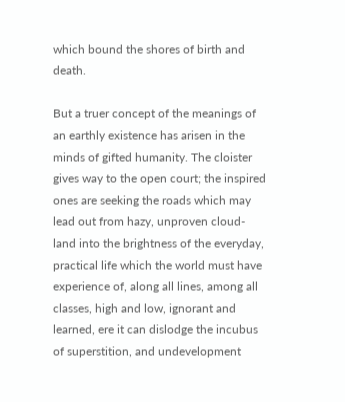which bound the shores of birth and death.

But a truer concept of the meanings of an earthly existence has arisen in the minds of gifted humanity. The cloister gives way to the open court; the inspired ones are seeking the roads which may lead out from hazy, unproven cloud-land into the brightness of the everyday, practical life which the world must have experience of, along all lines, among all classes, high and low, ignorant and learned, ere it can dislodge the incubus of superstition, and undevelopment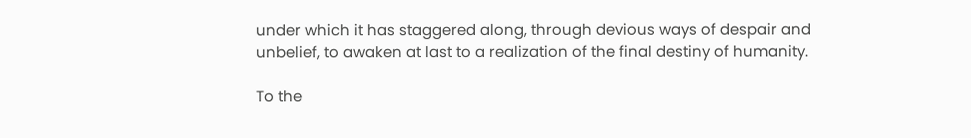under which it has staggered along, through devious ways of despair and unbelief, to awaken at last to a realization of the final destiny of humanity.

To the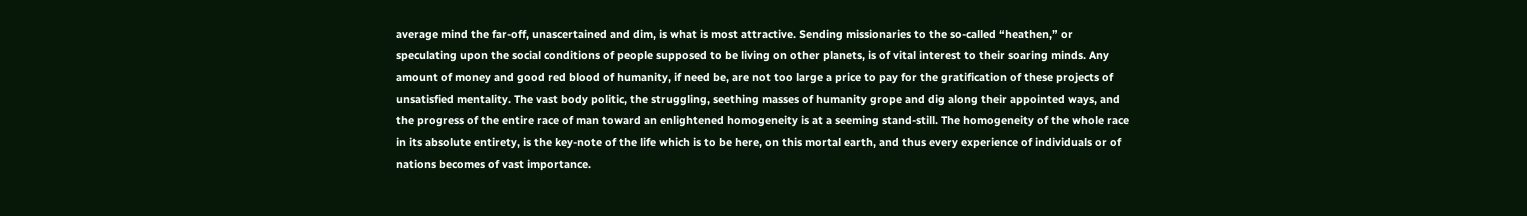average mind the far-off, unascertained and dim, is what is most attractive. Sending missionaries to the so-called “heathen,” or speculating upon the social conditions of people supposed to be living on other planets, is of vital interest to their soaring minds. Any amount of money and good red blood of humanity, if need be, are not too large a price to pay for the gratification of these projects of unsatisfied mentality. The vast body politic, the struggling, seething masses of humanity grope and dig along their appointed ways, and the progress of the entire race of man toward an enlightened homogeneity is at a seeming stand-still. The homogeneity of the whole race in its absolute entirety, is the key-note of the life which is to be here, on this mortal earth, and thus every experience of individuals or of nations becomes of vast importance.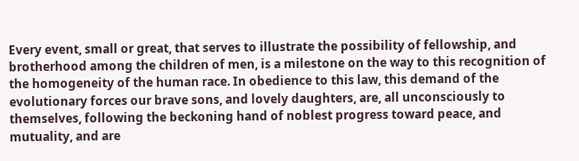Every event, small or great, that serves to illustrate the possibility of fellowship, and brotherhood among the children of men, is a milestone on the way to this recognition of the homogeneity of the human race. In obedience to this law, this demand of the evolutionary forces our brave sons, and lovely daughters, are, all unconsciously to themselves, following the beckoning hand of noblest progress toward peace, and mutuality, and are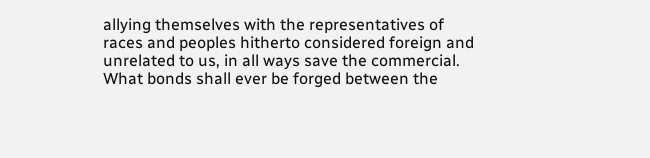allying themselves with the representatives of races and peoples hitherto considered foreign and unrelated to us, in all ways save the commercial. What bonds shall ever be forged between the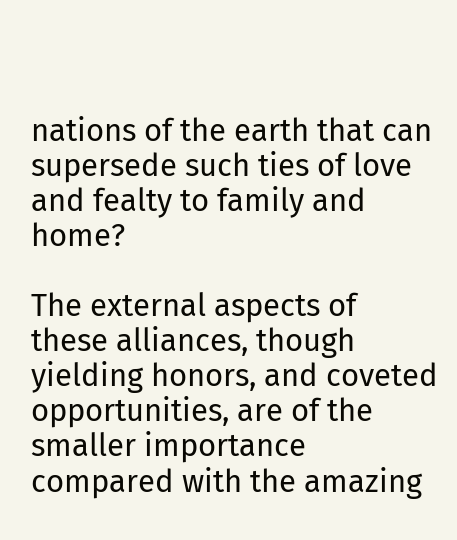nations of the earth that can supersede such ties of love and fealty to family and home?

The external aspects of these alliances, though yielding honors, and coveted opportunities, are of the smaller importance compared with the amazing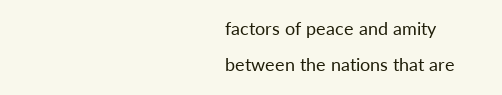factors of peace and amity between the nations that are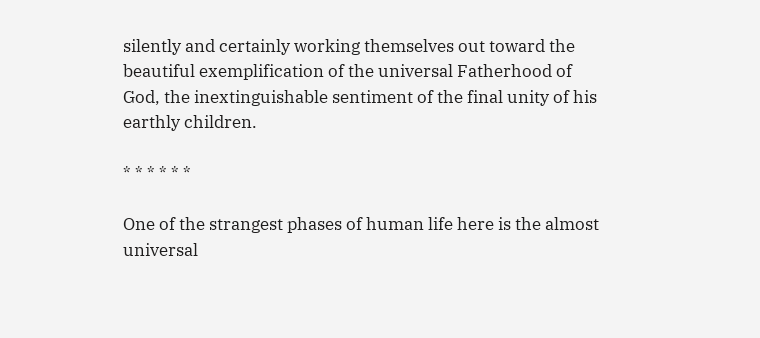silently and certainly working themselves out toward the beautiful exemplification of the universal Fatherhood of God, the inextinguishable sentiment of the final unity of his earthly children.

* * * * * *

One of the strangest phases of human life here is the almost universal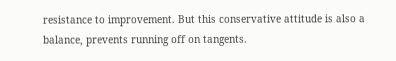resistance to improvement. But this conservative attitude is also a balance, prevents running off on tangents.